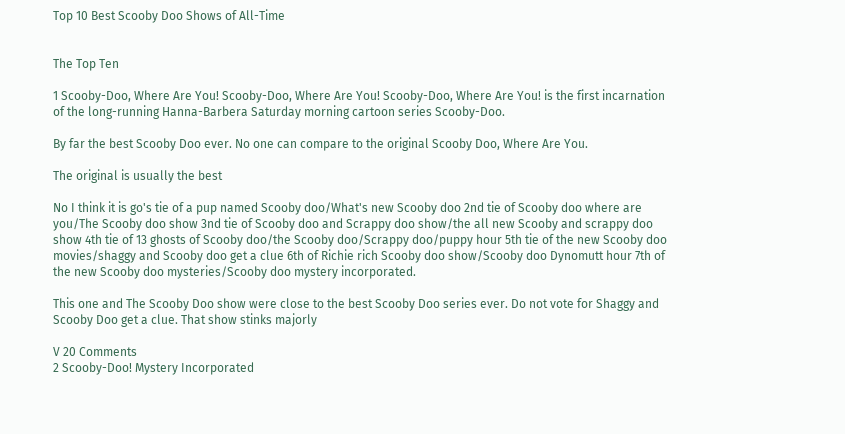Top 10 Best Scooby Doo Shows of All-Time


The Top Ten

1 Scooby-Doo, Where Are You! Scooby-Doo, Where Are You! Scooby-Doo, Where Are You! is the first incarnation of the long-running Hanna-Barbera Saturday morning cartoon series Scooby-Doo.

By far the best Scooby Doo ever. No one can compare to the original Scooby Doo, Where Are You.

The original is usually the best

No I think it is go's tie of a pup named Scooby doo/What's new Scooby doo 2nd tie of Scooby doo where are you/The Scooby doo show 3nd tie of Scooby doo and Scrappy doo show/the all new Scooby and scrappy doo show 4th tie of 13 ghosts of Scooby doo/the Scooby doo/Scrappy doo/puppy hour 5th tie of the new Scooby doo movies/shaggy and Scooby doo get a clue 6th of Richie rich Scooby doo show/Scooby doo Dynomutt hour 7th of the new Scooby doo mysteries/Scooby doo mystery incorporated.

This one and The Scooby Doo show were close to the best Scooby Doo series ever. Do not vote for Shaggy and Scooby Doo get a clue. That show stinks majorly

V 20 Comments
2 Scooby-Doo! Mystery Incorporated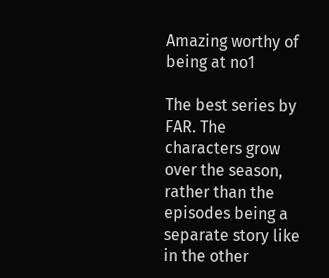Amazing worthy of being at no1

The best series by FAR. The characters grow over the season, rather than the episodes being a separate story like in the other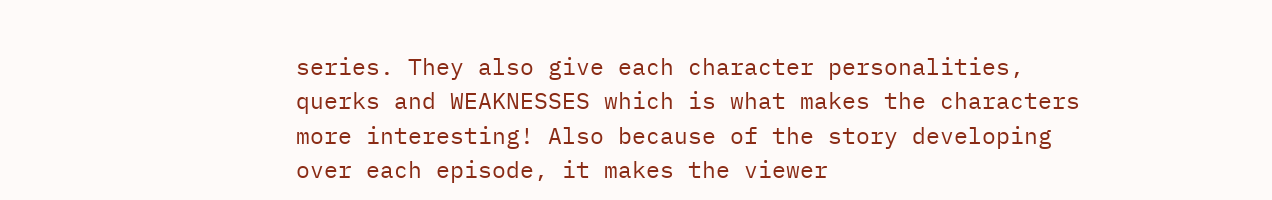series. They also give each character personalities, querks and WEAKNESSES which is what makes the characters more interesting! Also because of the story developing over each episode, it makes the viewer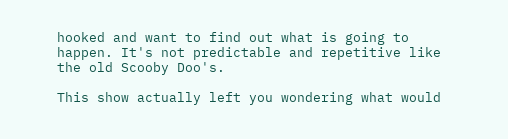hooked and want to find out what is going to happen. It's not predictable and repetitive like the old Scooby Doo's.

This show actually left you wondering what would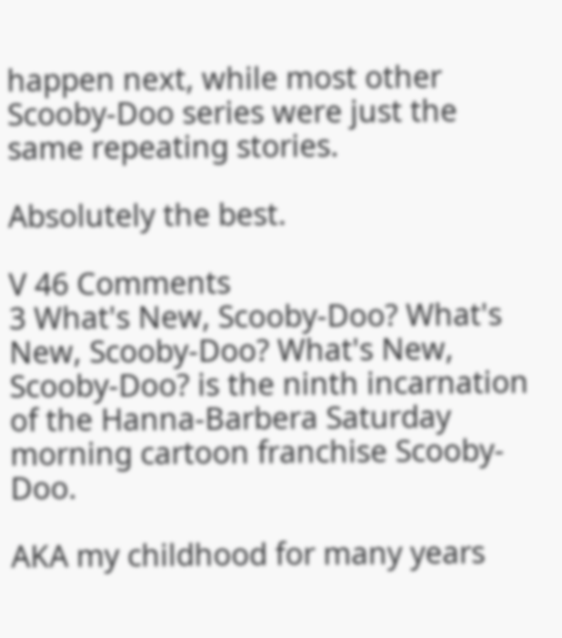happen next, while most other Scooby-Doo series were just the same repeating stories.

Absolutely the best.

V 46 Comments
3 What's New, Scooby-Doo? What's New, Scooby-Doo? What's New, Scooby-Doo? is the ninth incarnation of the Hanna-Barbera Saturday morning cartoon franchise Scooby-Doo.

AKA my childhood for many years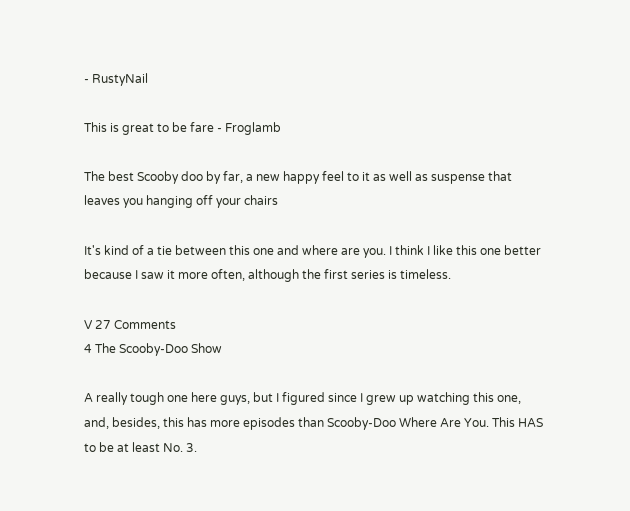- RustyNail

This is great to be fare - Froglamb

The best Scooby doo by far, a new happy feel to it as well as suspense that leaves you hanging off your chairs

It's kind of a tie between this one and where are you. I think I like this one better because I saw it more often, although the first series is timeless.

V 27 Comments
4 The Scooby-Doo Show

A really tough one here guys, but I figured since I grew up watching this one, and, besides, this has more episodes than Scooby-Doo Where Are You. This HAS to be at least No. 3.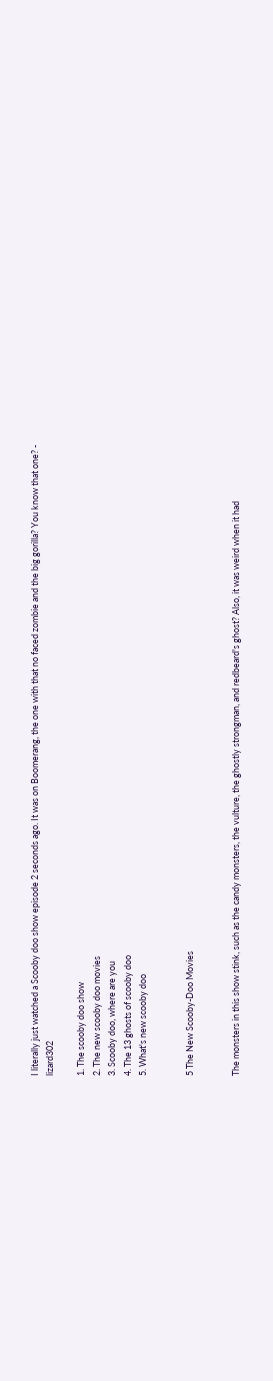I literally just watched a Scooby doo show episode 2 seconds ago. It was on Boomerang, the one with that no faced zombie and the big gorilla? You know that one? - lizard302

1. The scooby doo show
2. The new scooby doo movies
3. Scooby doo, where are you
4. The 13 ghosts of scooby doo
5. What's new scooby doo


5 The New Scooby-Doo Movies


The monsters in this show stink, such as the candy monsters, the vulture, the ghostly strongman, and redbeard's ghost? Also, it was weird when it had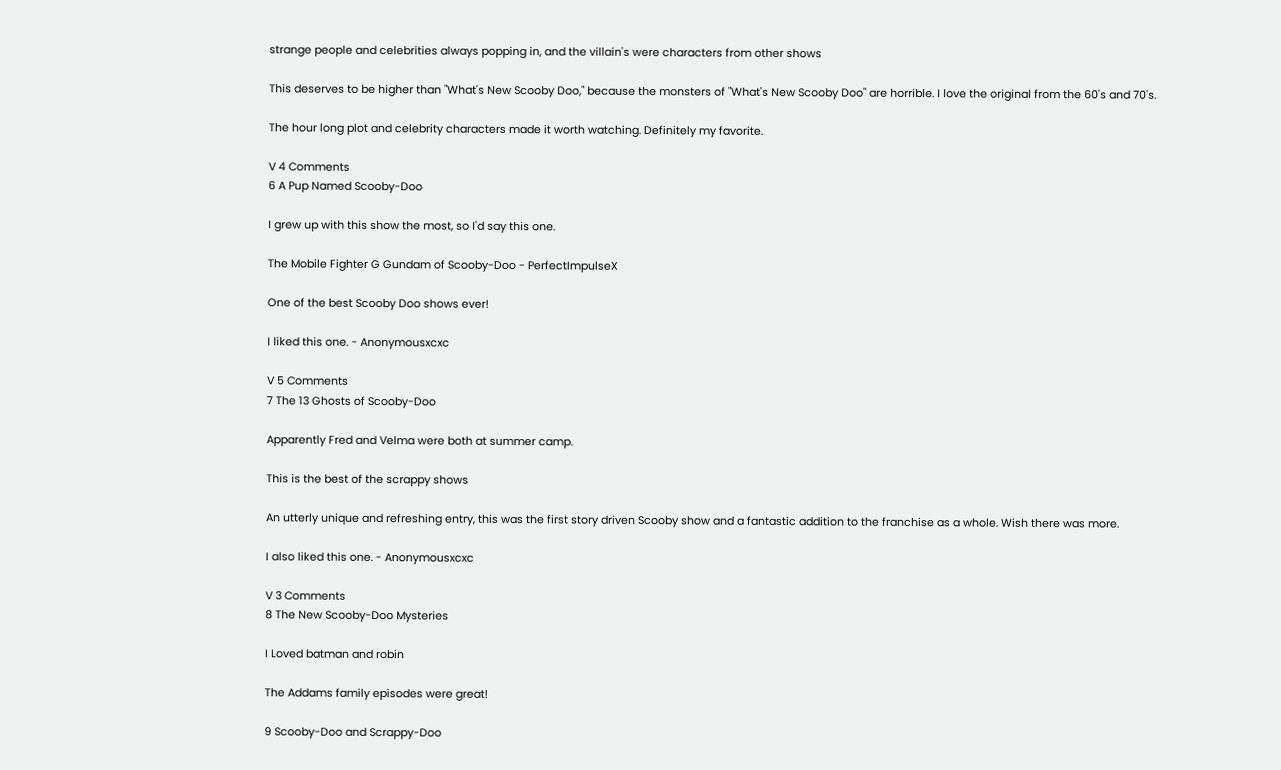strange people and celebrities always popping in, and the villain's were characters from other shows

This deserves to be higher than "What's New Scooby Doo," because the monsters of "What's New Scooby Doo" are horrible. I love the original from the 60's and 70's.

The hour long plot and celebrity characters made it worth watching. Definitely my favorite.

V 4 Comments
6 A Pup Named Scooby-Doo

I grew up with this show the most, so I'd say this one.

The Mobile Fighter G Gundam of Scooby-Doo - PerfectImpulseX

One of the best Scooby Doo shows ever!

I liked this one. - Anonymousxcxc

V 5 Comments
7 The 13 Ghosts of Scooby-Doo

Apparently Fred and Velma were both at summer camp.

This is the best of the scrappy shows

An utterly unique and refreshing entry, this was the first story driven Scooby show and a fantastic addition to the franchise as a whole. Wish there was more.

I also liked this one. - Anonymousxcxc

V 3 Comments
8 The New Scooby-Doo Mysteries

I Loved batman and robin

The Addams family episodes were great!

9 Scooby-Doo and Scrappy-Doo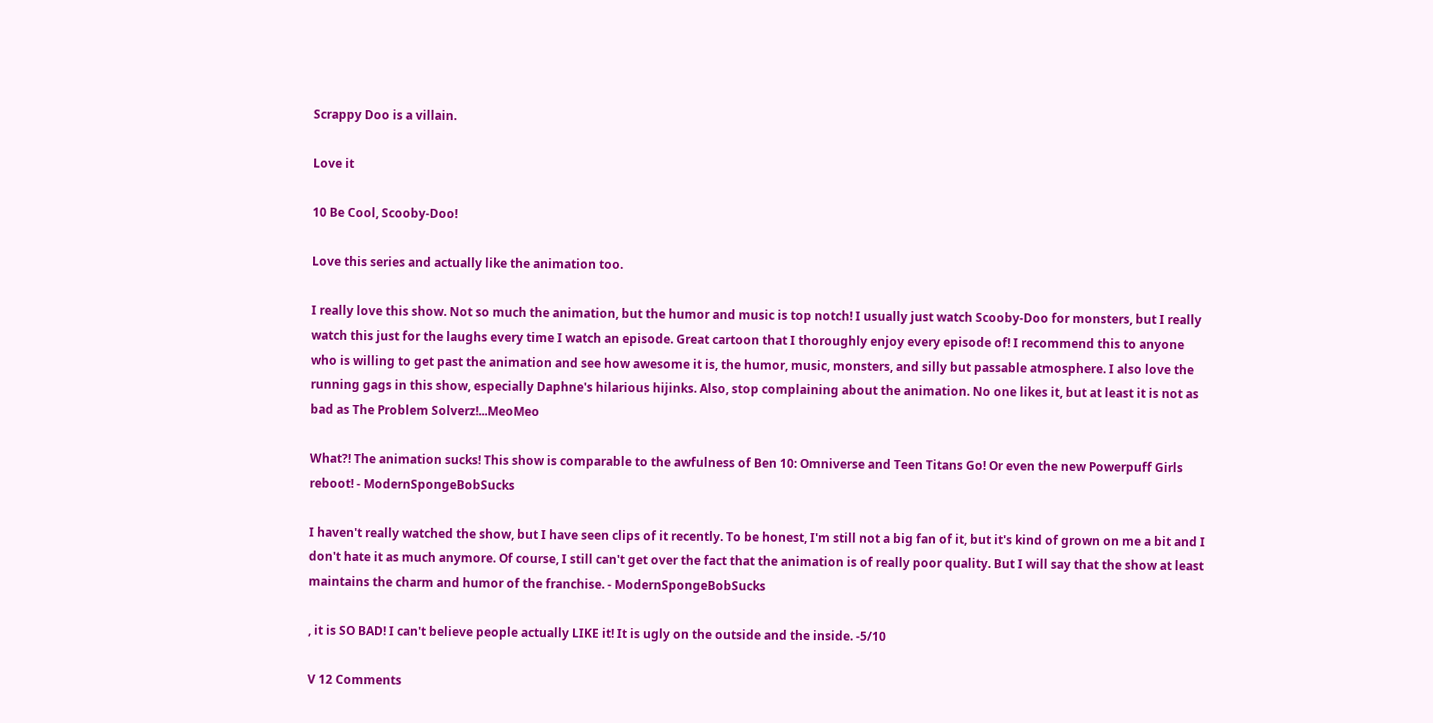Scrappy Doo is a villain.

Love it

10 Be Cool, Scooby-Doo!

Love this series and actually like the animation too.

I really love this show. Not so much the animation, but the humor and music is top notch! I usually just watch Scooby-Doo for monsters, but I really watch this just for the laughs every time I watch an episode. Great cartoon that I thoroughly enjoy every episode of! I recommend this to anyone who is willing to get past the animation and see how awesome it is, the humor, music, monsters, and silly but passable atmosphere. I also love the running gags in this show, especially Daphne's hilarious hijinks. Also, stop complaining about the animation. No one likes it, but at least it is not as bad as The Problem Solverz!...MeoMeo

What?! The animation sucks! This show is comparable to the awfulness of Ben 10: Omniverse and Teen Titans Go! Or even the new Powerpuff Girls reboot! - ModernSpongeBobSucks

I haven't really watched the show, but I have seen clips of it recently. To be honest, I'm still not a big fan of it, but it's kind of grown on me a bit and I don't hate it as much anymore. Of course, I still can't get over the fact that the animation is of really poor quality. But I will say that the show at least maintains the charm and humor of the franchise. - ModernSpongeBobSucks

, it is SO BAD! I can't believe people actually LIKE it! It is ugly on the outside and the inside. -5/10

V 12 Comments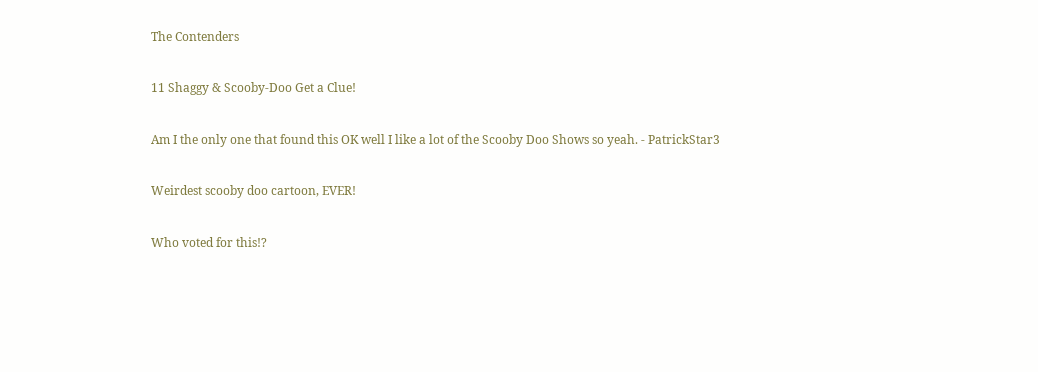The Contenders

11 Shaggy & Scooby-Doo Get a Clue!

Am I the only one that found this OK well I like a lot of the Scooby Doo Shows so yeah. - PatrickStar3

Weirdest scooby doo cartoon, EVER!

Who voted for this!?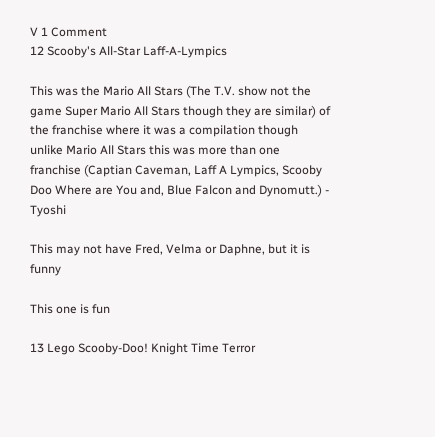V 1 Comment
12 Scooby's All-Star Laff-A-Lympics

This was the Mario All Stars (The T.V. show not the game Super Mario All Stars though they are similar) of the franchise where it was a compilation though unlike Mario All Stars this was more than one franchise (Captian Caveman, Laff A Lympics, Scooby Doo Where are You and, Blue Falcon and Dynomutt.) - Tyoshi

This may not have Fred, Velma or Daphne, but it is funny

This one is fun

13 Lego Scooby-Doo! Knight Time Terror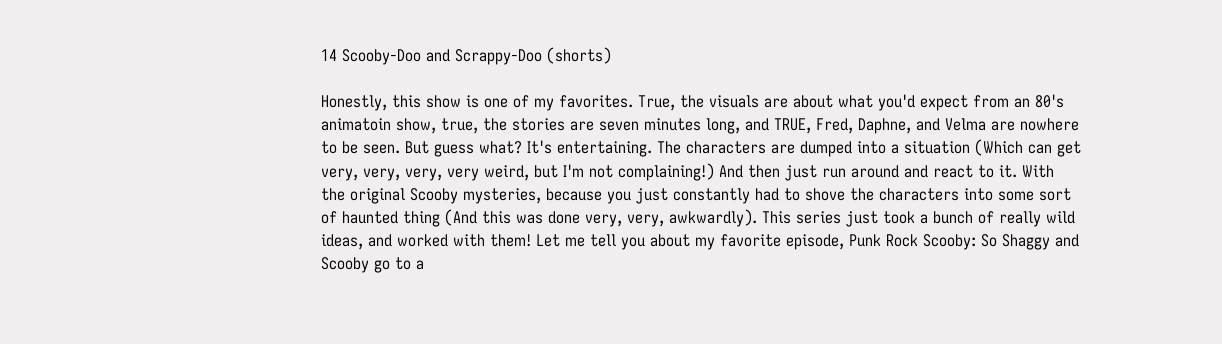14 Scooby-Doo and Scrappy-Doo (shorts)

Honestly, this show is one of my favorites. True, the visuals are about what you'd expect from an 80's animatoin show, true, the stories are seven minutes long, and TRUE, Fred, Daphne, and Velma are nowhere to be seen. But guess what? It's entertaining. The characters are dumped into a situation (Which can get very, very, very, very weird, but I'm not complaining!) And then just run around and react to it. With the original Scooby mysteries, because you just constantly had to shove the characters into some sort of haunted thing (And this was done very, very, awkwardly). This series just took a bunch of really wild ideas, and worked with them! Let me tell you about my favorite episode, Punk Rock Scooby: So Shaggy and Scooby go to a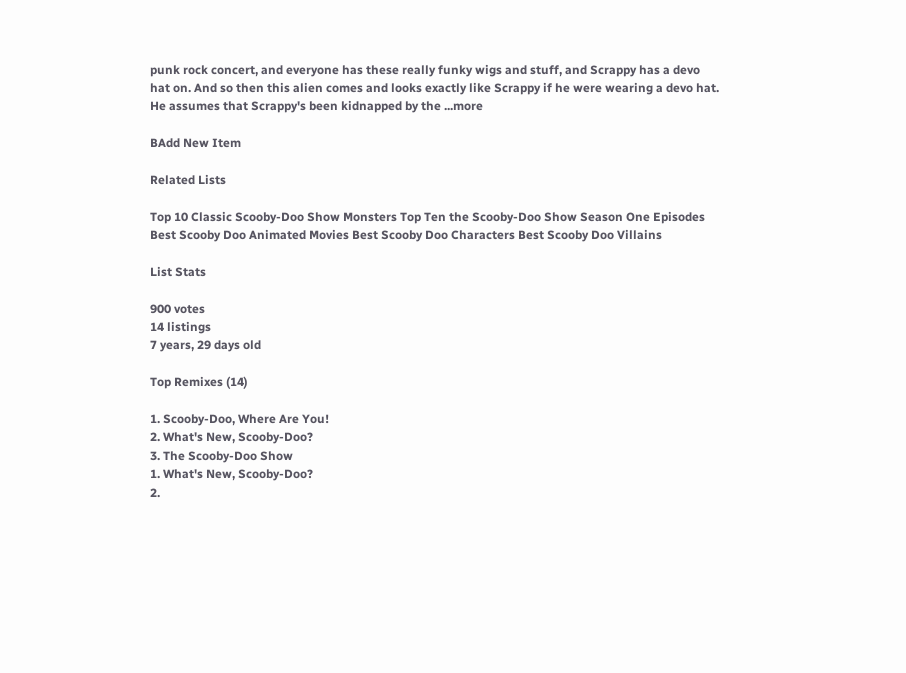punk rock concert, and everyone has these really funky wigs and stuff, and Scrappy has a devo hat on. And so then this alien comes and looks exactly like Scrappy if he were wearing a devo hat. He assumes that Scrappy's been kidnapped by the ...more

BAdd New Item

Related Lists

Top 10 Classic Scooby-Doo Show Monsters Top Ten the Scooby-Doo Show Season One Episodes Best Scooby Doo Animated Movies Best Scooby Doo Characters Best Scooby Doo Villains

List Stats

900 votes
14 listings
7 years, 29 days old

Top Remixes (14)

1. Scooby-Doo, Where Are You!
2. What's New, Scooby-Doo?
3. The Scooby-Doo Show
1. What's New, Scooby-Doo?
2.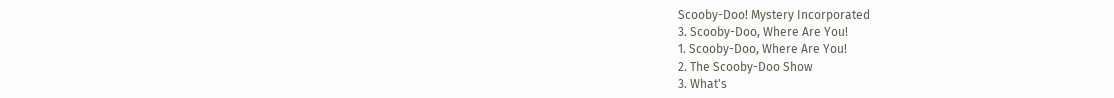Scooby-Doo! Mystery Incorporated
3. Scooby-Doo, Where Are You!
1. Scooby-Doo, Where Are You!
2. The Scooby-Doo Show
3. What's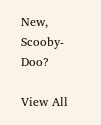New, Scooby-Doo?

View All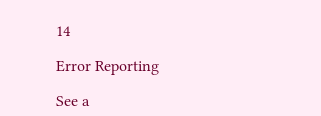14

Error Reporting

See a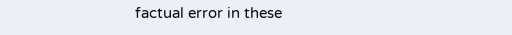factual error in these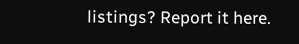listings? Report it here.